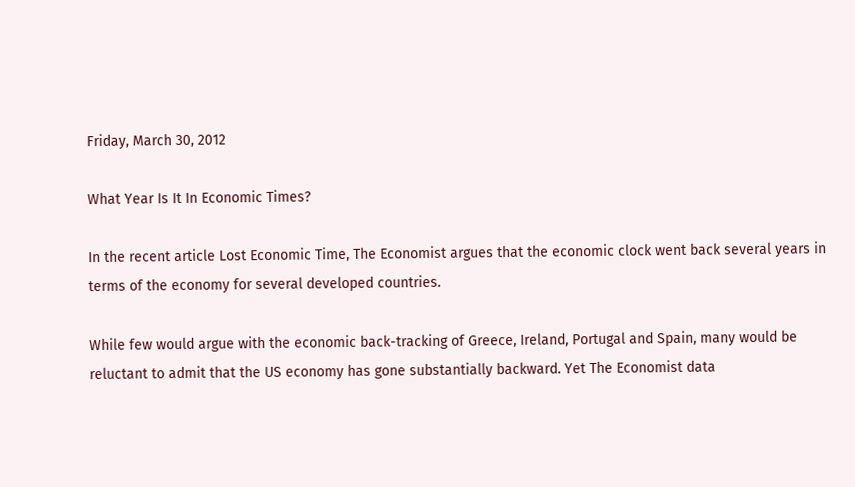Friday, March 30, 2012

What Year Is It In Economic Times?

In the recent article Lost Economic Time, The Economist argues that the economic clock went back several years in terms of the economy for several developed countries.

While few would argue with the economic back-tracking of Greece, Ireland, Portugal and Spain, many would be reluctant to admit that the US economy has gone substantially backward. Yet The Economist data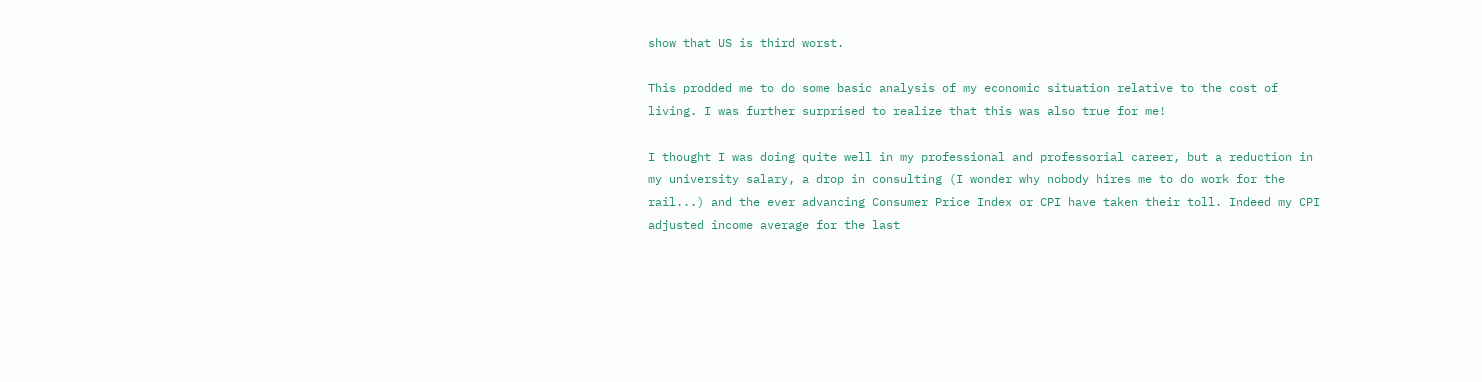show that US is third worst.

This prodded me to do some basic analysis of my economic situation relative to the cost of living. I was further surprised to realize that this was also true for me!

I thought I was doing quite well in my professional and professorial career, but a reduction in my university salary, a drop in consulting (I wonder why nobody hires me to do work for the rail...) and the ever advancing Consumer Price Index or CPI have taken their toll. Indeed my CPI adjusted income average for the last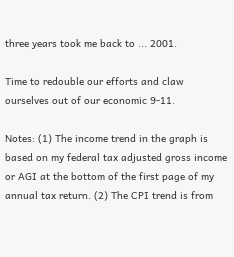three years took me back to ... 2001.

Time to redouble our efforts and claw ourselves out of our economic 9-11.

Notes: (1) The income trend in the graph is based on my federal tax adjusted gross income or AGI at the bottom of the first page of my annual tax return. (2) The CPI trend is from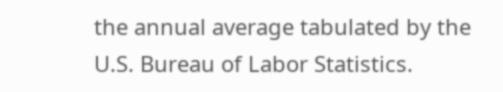the annual average tabulated by the U.S. Bureau of Labor Statistics.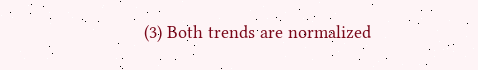(3) Both trends are normalized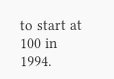to start at 100 in 1994.